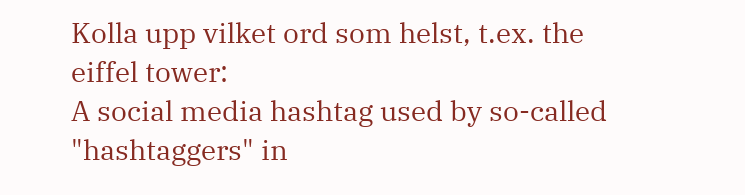Kolla upp vilket ord som helst, t.ex. the eiffel tower:
A social media hashtag used by so-called "hashtaggers" in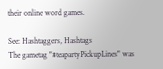their online word games.

See: Hashtaggers, Hashtags
The gametag "#teapartyPickupLines" was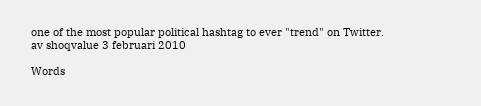one of the most popular political hashtag to ever "trend" on Twitter.
av shoqvalue 3 februari 2010

Words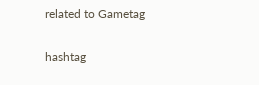related to Gametag

hashtag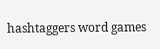hashtaggers word games